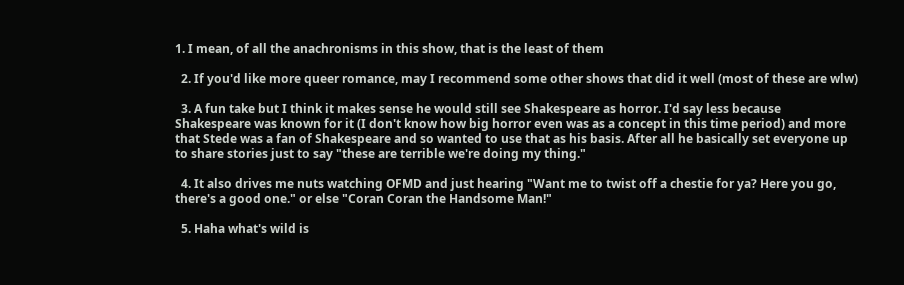1. I mean, of all the anachronisms in this show, that is the least of them

  2. If you'd like more queer romance, may I recommend some other shows that did it well (most of these are wlw)

  3. A fun take but I think it makes sense he would still see Shakespeare as horror. I'd say less because Shakespeare was known for it (I don't know how big horror even was as a concept in this time period) and more that Stede was a fan of Shakespeare and so wanted to use that as his basis. After all he basically set everyone up to share stories just to say "these are terrible we're doing my thing."

  4. It also drives me nuts watching OFMD and just hearing "Want me to twist off a chestie for ya? Here you go, there's a good one." or else "Coran Coran the Handsome Man!"

  5. Haha what's wild is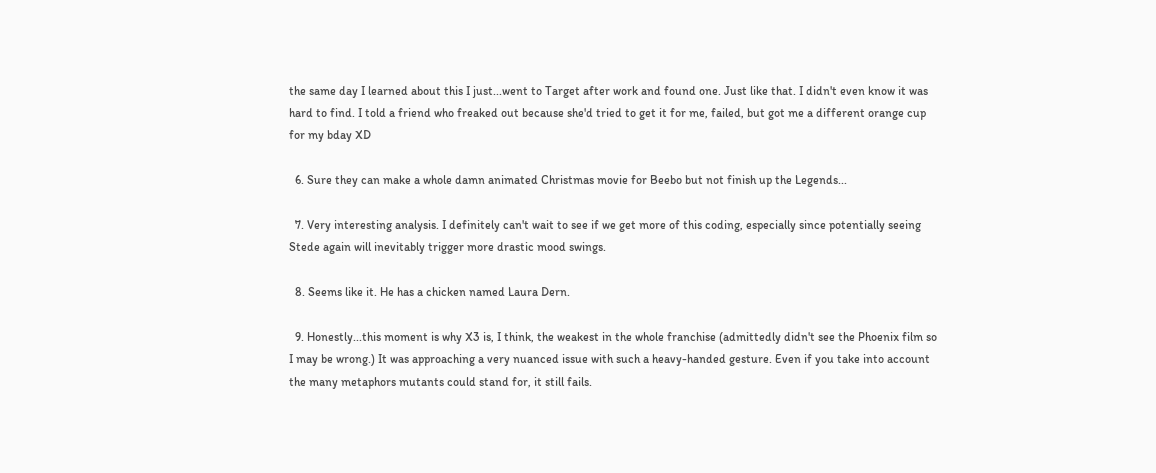the same day I learned about this I just...went to Target after work and found one. Just like that. I didn't even know it was hard to find. I told a friend who freaked out because she'd tried to get it for me, failed, but got me a different orange cup for my bday XD

  6. Sure they can make a whole damn animated Christmas movie for Beebo but not finish up the Legends...

  7. Very interesting analysis. I definitely can't wait to see if we get more of this coding, especially since potentially seeing Stede again will inevitably trigger more drastic mood swings.

  8. Seems like it. He has a chicken named Laura Dern.

  9. Honestly...this moment is why X3 is, I think, the weakest in the whole franchise (admittedly didn't see the Phoenix film so I may be wrong.) It was approaching a very nuanced issue with such a heavy-handed gesture. Even if you take into account the many metaphors mutants could stand for, it still fails.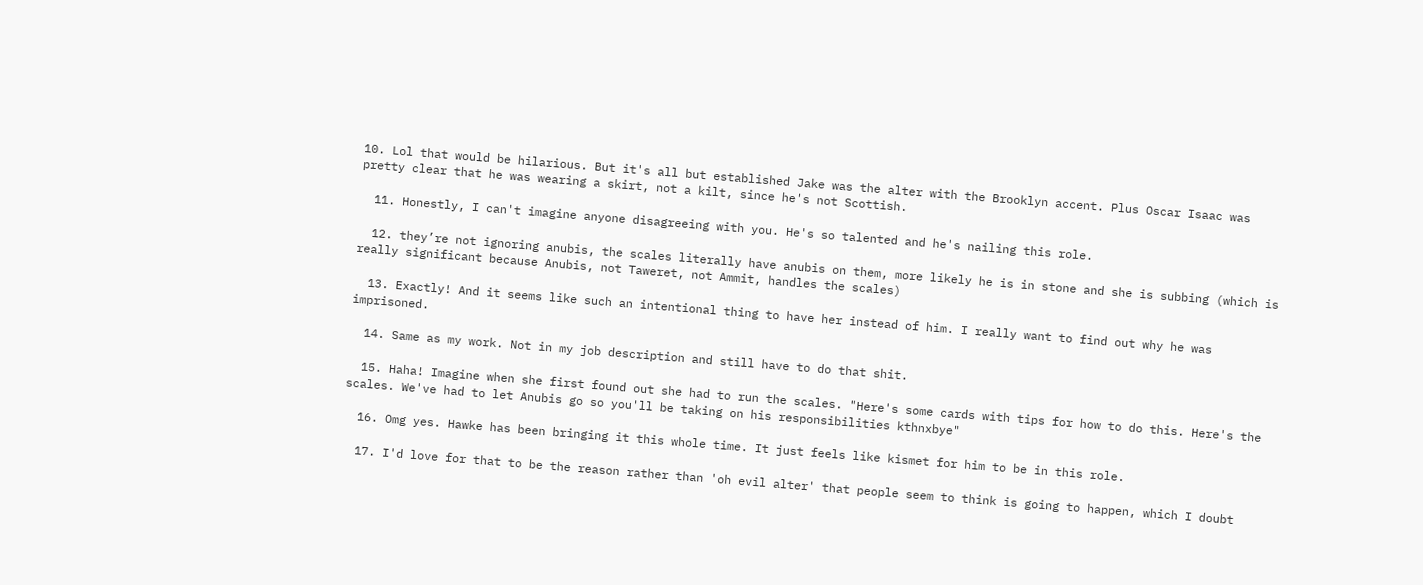10. Lol that would be hilarious. But it's all but established Jake was the alter with the Brooklyn accent. Plus Oscar Isaac was pretty clear that he was wearing a skirt, not a kilt, since he's not Scottish.

  11. Honestly, I can't imagine anyone disagreeing with you. He's so talented and he's nailing this role.

  12. they’re not ignoring anubis, the scales literally have anubis on them, more likely he is in stone and she is subbing (which is really significant because Anubis, not Taweret, not Ammit, handles the scales)

  13. Exactly! And it seems like such an intentional thing to have her instead of him. I really want to find out why he was imprisoned.

  14. Same as my work. Not in my job description and still have to do that shit.

  15. Haha! Imagine when she first found out she had to run the scales. "Here's some cards with tips for how to do this. Here's the scales. We've had to let Anubis go so you'll be taking on his responsibilities kthnxbye"

  16. Omg yes. Hawke has been bringing it this whole time. It just feels like kismet for him to be in this role.

  17. I'd love for that to be the reason rather than 'oh evil alter' that people seem to think is going to happen, which I doubt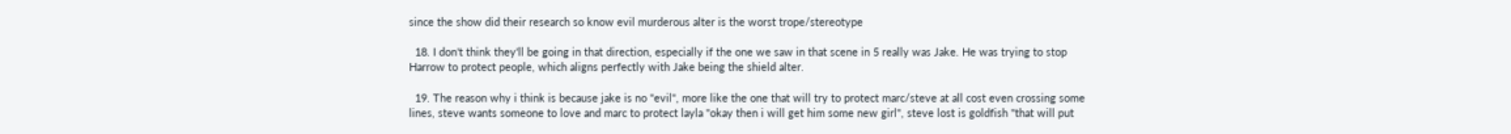since the show did their research so know evil murderous alter is the worst trope/stereotype

  18. I don't think they'll be going in that direction, especially if the one we saw in that scene in 5 really was Jake. He was trying to stop Harrow to protect people, which aligns perfectly with Jake being the shield alter.

  19. The reason why i think is because jake is no "evil", more like the one that will try to protect marc/steve at all cost even crossing some lines, steve wants someone to love and marc to protect layla "okay then i will get him some new girl", steve lost is goldfish "that will put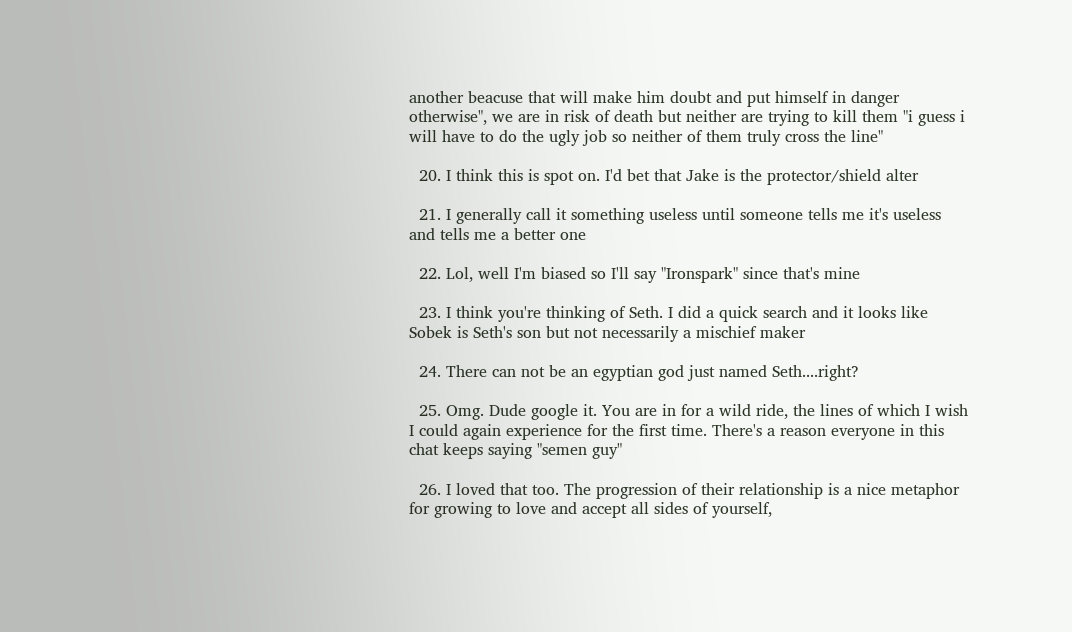another beacuse that will make him doubt and put himself in danger otherwise", we are in risk of death but neither are trying to kill them "i guess i will have to do the ugly job so neither of them truly cross the line"

  20. I think this is spot on. I'd bet that Jake is the protector/shield alter

  21. I generally call it something useless until someone tells me it's useless and tells me a better one

  22. Lol, well I'm biased so I'll say "Ironspark" since that's mine

  23. I think you're thinking of Seth. I did a quick search and it looks like Sobek is Seth's son but not necessarily a mischief maker

  24. There can not be an egyptian god just named Seth....right?

  25. Omg. Dude google it. You are in for a wild ride, the lines of which I wish I could again experience for the first time. There's a reason everyone in this chat keeps saying "semen guy"

  26. I loved that too. The progression of their relationship is a nice metaphor for growing to love and accept all sides of yourself,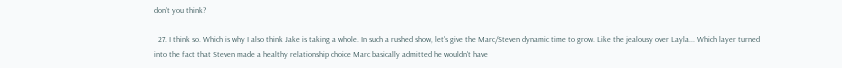don’t you think?

  27. I think so. Which is why I also think Jake is taking a whole. In such a rushed show, let's give the Marc/Steven dynamic time to grow. Like the jealousy over Layla... Which layer turned into the fact that Steven made a healthy relationship choice Marc basically admitted he wouldn't have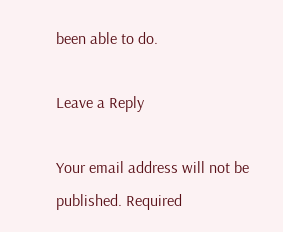been able to do.

Leave a Reply

Your email address will not be published. Required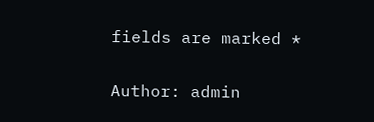fields are marked *

Author: admin